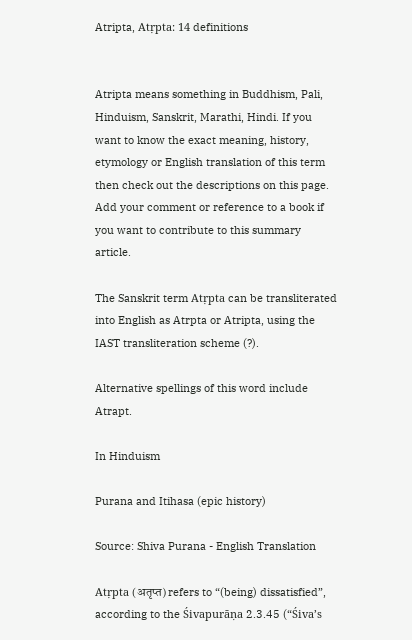Atripta, Atṛpta: 14 definitions


Atripta means something in Buddhism, Pali, Hinduism, Sanskrit, Marathi, Hindi. If you want to know the exact meaning, history, etymology or English translation of this term then check out the descriptions on this page. Add your comment or reference to a book if you want to contribute to this summary article.

The Sanskrit term Atṛpta can be transliterated into English as Atrpta or Atripta, using the IAST transliteration scheme (?).

Alternative spellings of this word include Atrapt.

In Hinduism

Purana and Itihasa (epic history)

Source: Shiva Purana - English Translation

Atṛpta (अतृप्त) refers to “(being) dissatisfied”, according to the Śivapurāṇa 2.3.45 (“Śiva’s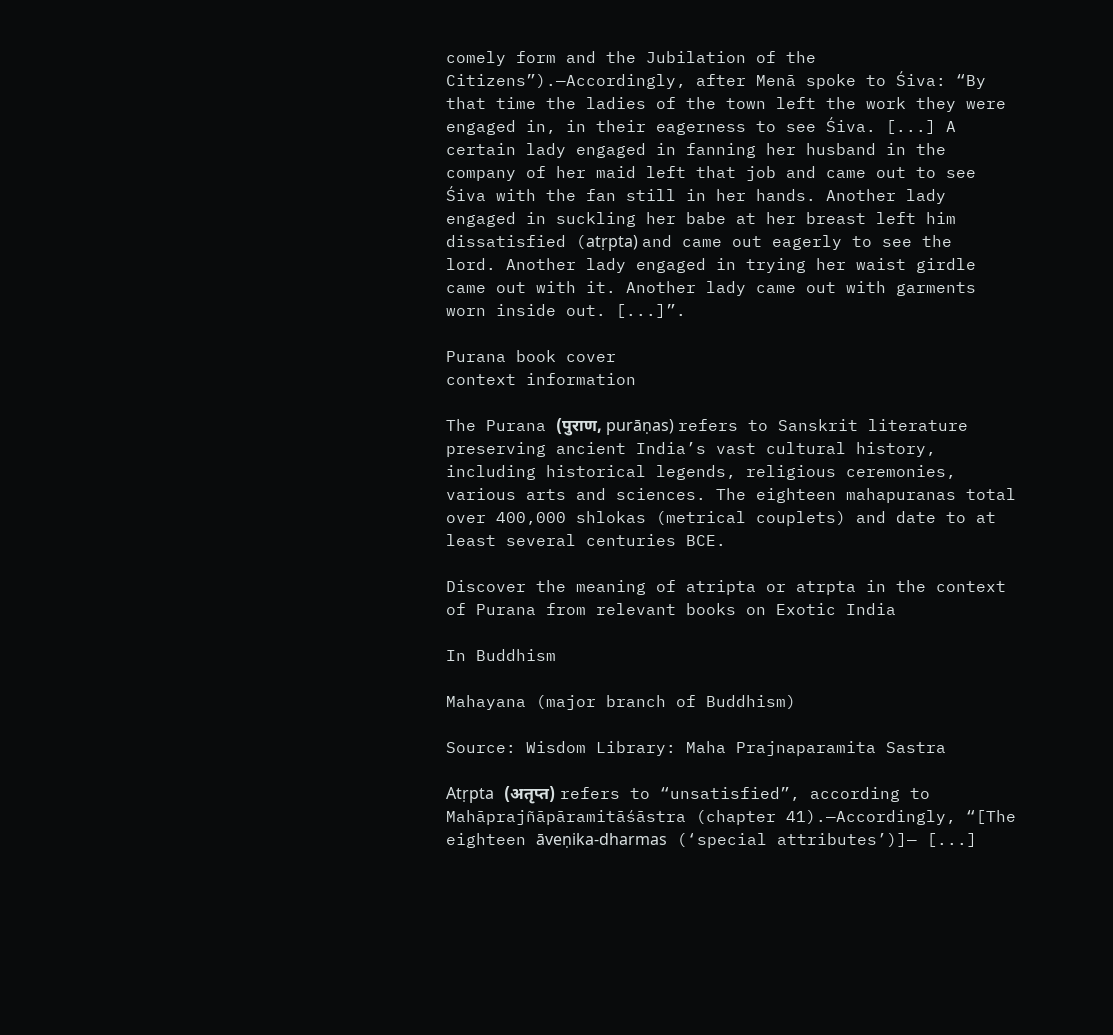comely form and the Jubilation of the Citizens”).—Accordingly, after Menā spoke to Śiva: “By that time the ladies of the town left the work they were engaged in, in their eagerness to see Śiva. [...] A certain lady engaged in fanning her husband in the company of her maid left that job and came out to see Śiva with the fan still in her hands. Another lady engaged in suckling her babe at her breast left him dissatisfied (atṛpta) and came out eagerly to see the lord. Another lady engaged in trying her waist girdle came out with it. Another lady came out with garments worn inside out. [...]”.

Purana book cover
context information

The Purana (पुराण, purāṇas) refers to Sanskrit literature preserving ancient India’s vast cultural history, including historical legends, religious ceremonies, various arts and sciences. The eighteen mahapuranas total over 400,000 shlokas (metrical couplets) and date to at least several centuries BCE.

Discover the meaning of atripta or atrpta in the context of Purana from relevant books on Exotic India

In Buddhism

Mahayana (major branch of Buddhism)

Source: Wisdom Library: Maha Prajnaparamita Sastra

Atṛpta (अतृप्त) refers to “unsatisfied”, according to Mahāprajñāpāramitāśāstra (chapter 41).—Accordingly, “[The eighteen āveṇika-dharmas (‘special attributes’)]— [...]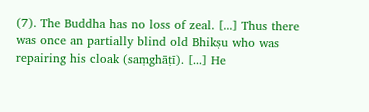(7). The Buddha has no loss of zeal. [...] Thus there was once an partially blind old Bhikṣu who was repairing his cloak (saṃghāṭī). [...] He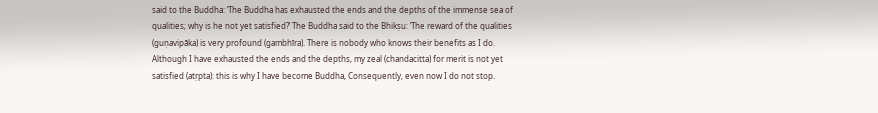said to the Buddha: ‘The Buddha has exhausted the ends and the depths of the immense sea of qualities; why is he not yet satisfied?’ The Buddha said to the Bhikṣu: ‘The reward of the qualities (guṇavipāka) is very profound (gambhīra). There is nobody who knows their benefits as I do. Although I have exhausted the ends and the depths, my zeal (chandacitta) for merit is not yet satisfied (atṛpta): this is why I have become Buddha, Consequently, even now I do not stop.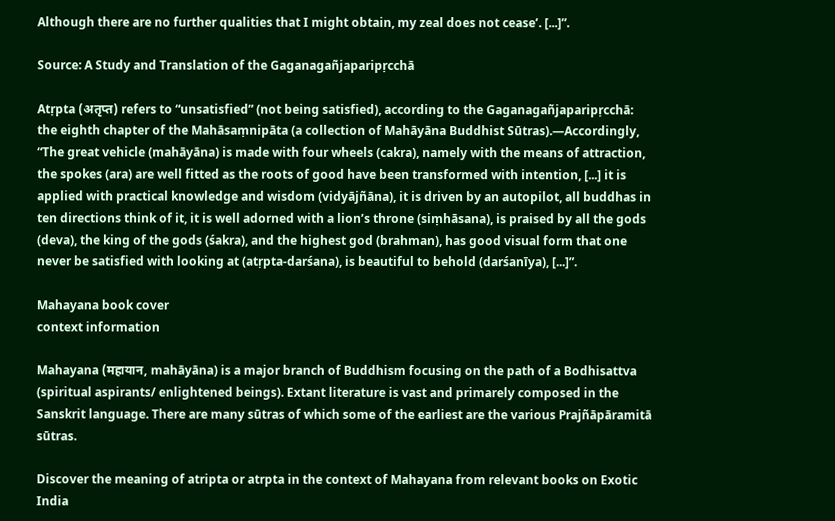Although there are no further qualities that I might obtain, my zeal does not cease’. [...]”.

Source: A Study and Translation of the Gaganagañjaparipṛcchā

Atṛpta (अतृप्त) refers to “unsatisfied” (not being satisfied), according to the Gaganagañjaparipṛcchā: the eighth chapter of the Mahāsaṃnipāta (a collection of Mahāyāna Buddhist Sūtras).—Accordingly, “The great vehicle (mahāyāna) is made with four wheels (cakra), namely with the means of attraction, the spokes (ara) are well fitted as the roots of good have been transformed with intention, [...] it is applied with practical knowledge and wisdom (vidyājñāna), it is driven by an autopilot, all buddhas in ten directions think of it, it is well adorned with a lion’s throne (siṃhāsana), is praised by all the gods (deva), the king of the gods (śakra), and the highest god (brahman), has good visual form that one never be satisfied with looking at (atṛpta-darśana), is beautiful to behold (darśanīya), [...]”.

Mahayana book cover
context information

Mahayana (महायान, mahāyāna) is a major branch of Buddhism focusing on the path of a Bodhisattva (spiritual aspirants/ enlightened beings). Extant literature is vast and primarely composed in the Sanskrit language. There are many sūtras of which some of the earliest are the various Prajñāpāramitā sūtras.

Discover the meaning of atripta or atrpta in the context of Mahayana from relevant books on Exotic India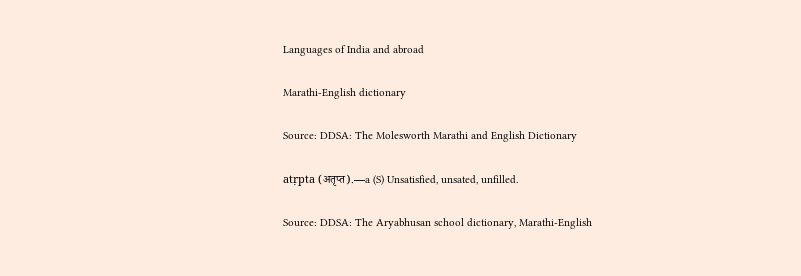Languages of India and abroad

Marathi-English dictionary

Source: DDSA: The Molesworth Marathi and English Dictionary

atṛpta (अतृप्त).—a (S) Unsatisfied, unsated, unfilled.

Source: DDSA: The Aryabhusan school dictionary, Marathi-English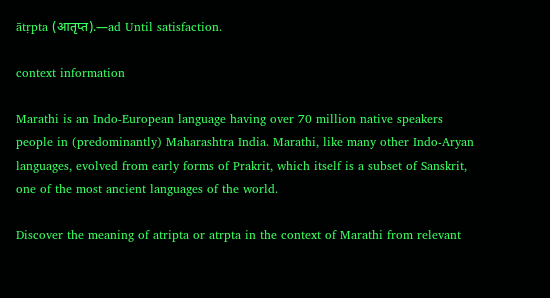ātṛpta (आतृप्त).—ad Until satisfaction.

context information

Marathi is an Indo-European language having over 70 million native speakers people in (predominantly) Maharashtra India. Marathi, like many other Indo-Aryan languages, evolved from early forms of Prakrit, which itself is a subset of Sanskrit, one of the most ancient languages of the world.

Discover the meaning of atripta or atrpta in the context of Marathi from relevant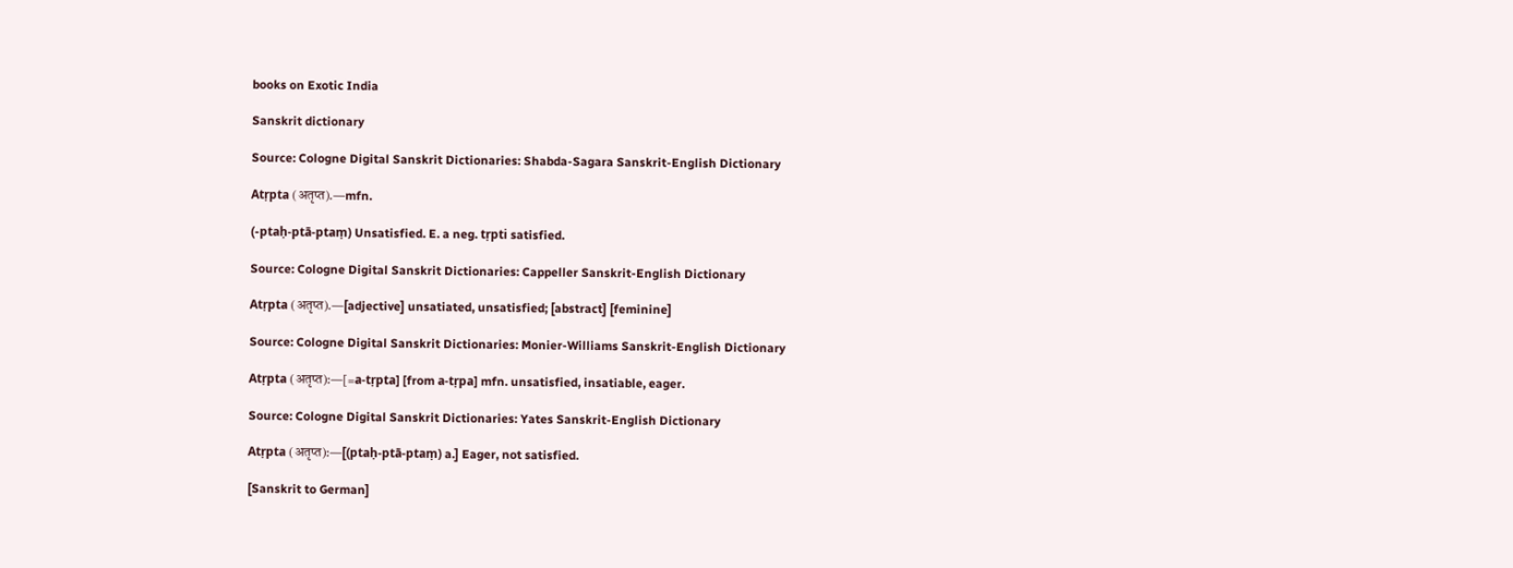books on Exotic India

Sanskrit dictionary

Source: Cologne Digital Sanskrit Dictionaries: Shabda-Sagara Sanskrit-English Dictionary

Atṛpta (अतृप्त).—mfn.

(-ptaḥ-ptā-ptaṃ) Unsatisfied. E. a neg. tṛpti satisfied.

Source: Cologne Digital Sanskrit Dictionaries: Cappeller Sanskrit-English Dictionary

Atṛpta (अतृप्त).—[adjective] unsatiated, unsatisfied; [abstract] [feminine]

Source: Cologne Digital Sanskrit Dictionaries: Monier-Williams Sanskrit-English Dictionary

Atṛpta (अतृप्त):—[=a-tṛpta] [from a-tṛpa] mfn. unsatisfied, insatiable, eager.

Source: Cologne Digital Sanskrit Dictionaries: Yates Sanskrit-English Dictionary

Atṛpta (अतृप्त):—[(ptaḥ-ptā-ptaṃ) a.] Eager, not satisfied.

[Sanskrit to German]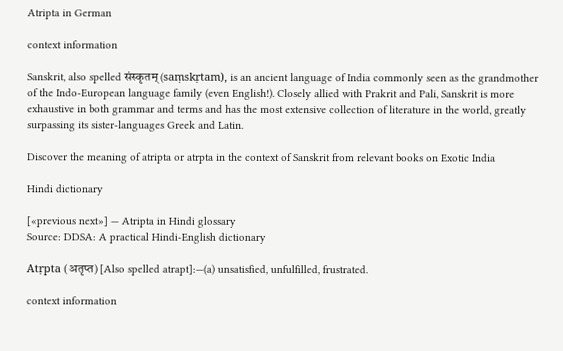Atripta in German

context information

Sanskrit, also spelled संस्कृतम् (saṃskṛtam), is an ancient language of India commonly seen as the grandmother of the Indo-European language family (even English!). Closely allied with Prakrit and Pali, Sanskrit is more exhaustive in both grammar and terms and has the most extensive collection of literature in the world, greatly surpassing its sister-languages Greek and Latin.

Discover the meaning of atripta or atrpta in the context of Sanskrit from relevant books on Exotic India

Hindi dictionary

[«previous next»] — Atripta in Hindi glossary
Source: DDSA: A practical Hindi-English dictionary

Atṛpta (अतृप्त) [Also spelled atrapt]:—(a) unsatisfied, unfulfilled, frustrated.

context information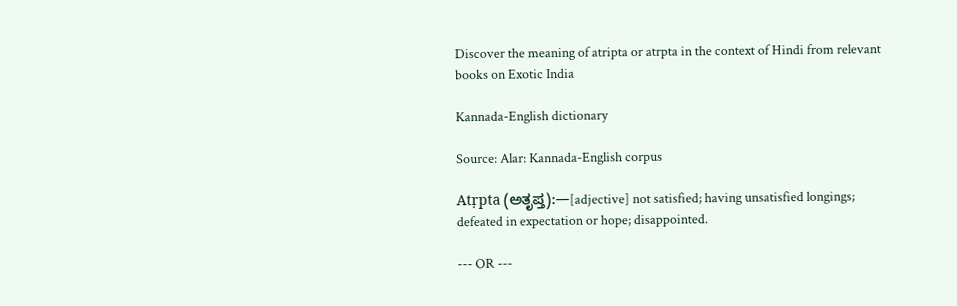Discover the meaning of atripta or atrpta in the context of Hindi from relevant books on Exotic India

Kannada-English dictionary

Source: Alar: Kannada-English corpus

Atṛpta (ಅತೃಪ್ತ):—[adjective] not satisfied; having unsatisfied longings; defeated in expectation or hope; disappointed.

--- OR ---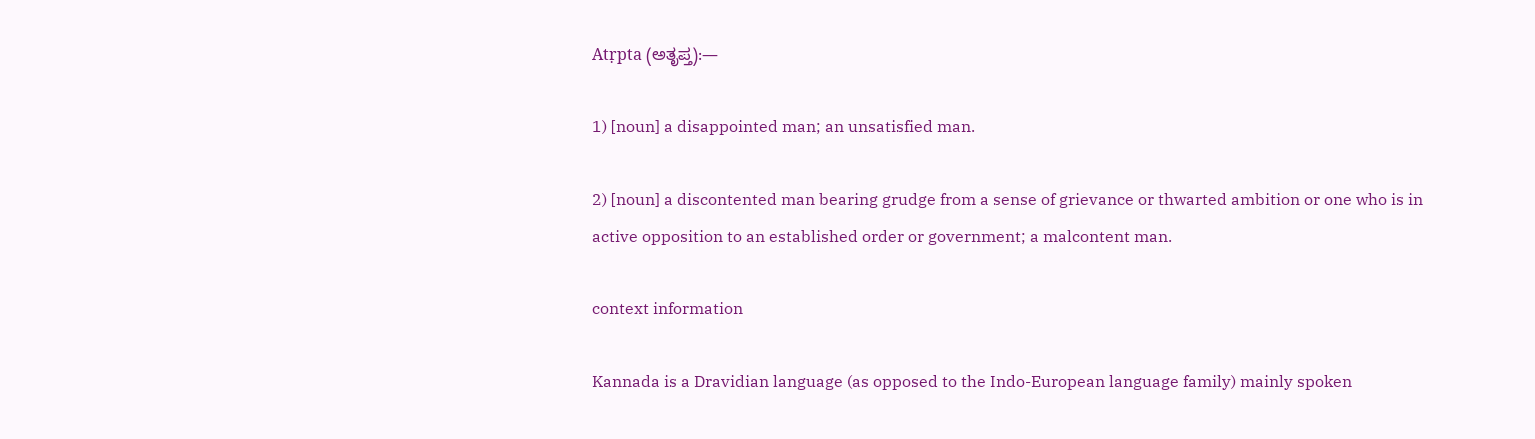Atṛpta (ಅತೃಪ್ತ):—

1) [noun] a disappointed man; an unsatisfied man.

2) [noun] a discontented man bearing grudge from a sense of grievance or thwarted ambition or one who is in active opposition to an established order or government; a malcontent man.

context information

Kannada is a Dravidian language (as opposed to the Indo-European language family) mainly spoken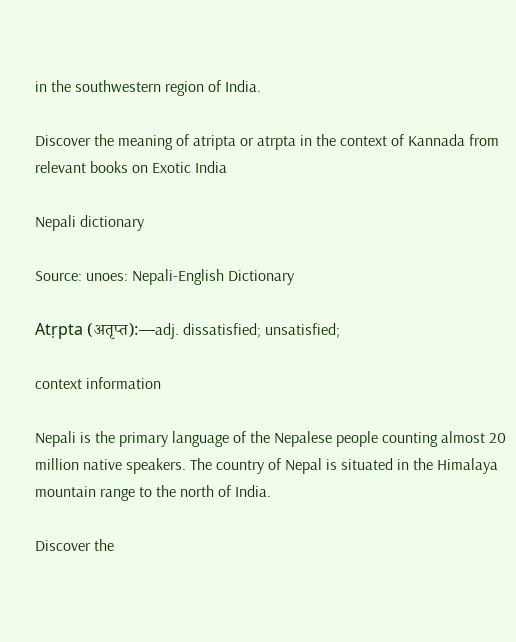in the southwestern region of India.

Discover the meaning of atripta or atrpta in the context of Kannada from relevant books on Exotic India

Nepali dictionary

Source: unoes: Nepali-English Dictionary

Atṛpta (अतृप्त):—adj. dissatisfied; unsatisfied;

context information

Nepali is the primary language of the Nepalese people counting almost 20 million native speakers. The country of Nepal is situated in the Himalaya mountain range to the north of India.

Discover the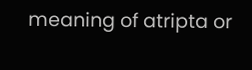meaning of atripta or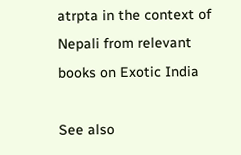atrpta in the context of Nepali from relevant books on Exotic India

See also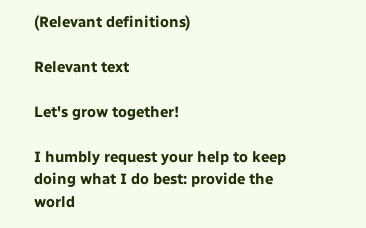(Relevant definitions)

Relevant text

Let's grow together!

I humbly request your help to keep doing what I do best: provide the world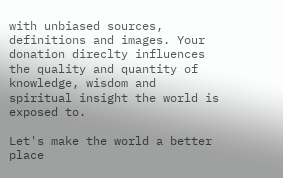with unbiased sources, definitions and images. Your donation direclty influences the quality and quantity of knowledge, wisdom and spiritual insight the world is exposed to.

Let's make the world a better place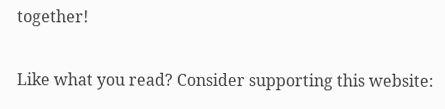together!

Like what you read? Consider supporting this website: